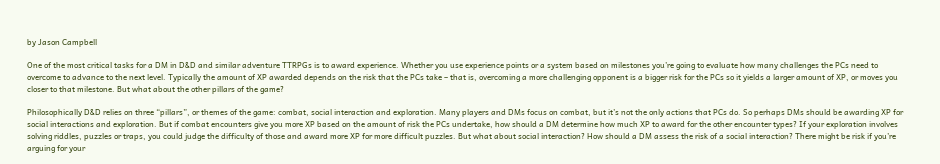by Jason Campbell

One of the most critical tasks for a DM in D&D and similar adventure TTRPGs is to award experience. Whether you use experience points or a system based on milestones you’re going to evaluate how many challenges the PCs need to overcome to advance to the next level. Typically the amount of XP awarded depends on the risk that the PCs take – that is, overcoming a more challenging opponent is a bigger risk for the PCs so it yields a larger amount of XP, or moves you closer to that milestone. But what about the other pillars of the game?

Philosophically D&D relies on three “pillars”, or themes of the game: combat, social interaction and exploration. Many players and DMs focus on combat, but it’s not the only actions that PCs do. So perhaps DMs should be awarding XP for social interactions and exploration. But if combat encounters give you more XP based on the amount of risk the PCs undertake, how should a DM determine how much XP to award for the other encounter types? If your exploration involves solving riddles, puzzles or traps, you could judge the difficulty of those and award more XP for more difficult puzzles. But what about social interaction? How should a DM assess the risk of a social interaction? There might be risk if you’re arguing for your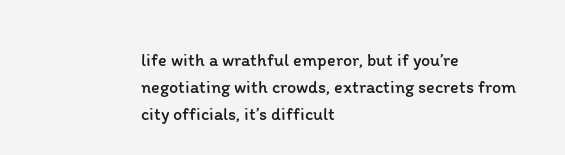life with a wrathful emperor, but if you’re negotiating with crowds, extracting secrets from city officials, it’s difficult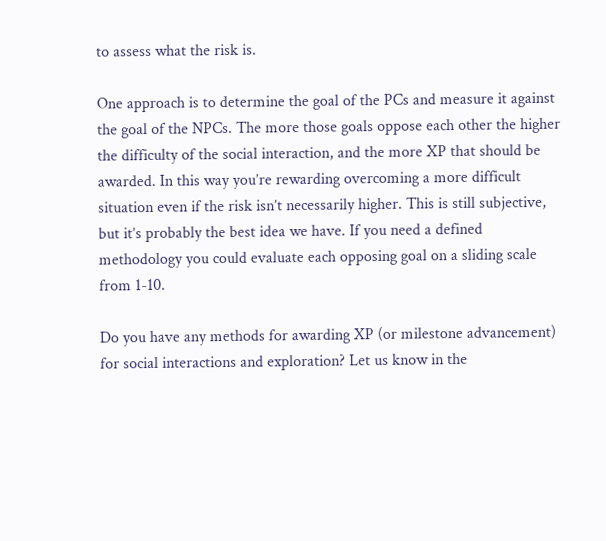to assess what the risk is.

One approach is to determine the goal of the PCs and measure it against the goal of the NPCs. The more those goals oppose each other the higher the difficulty of the social interaction, and the more XP that should be awarded. In this way you’re rewarding overcoming a more difficult situation even if the risk isn’t necessarily higher. This is still subjective, but it’s probably the best idea we have. If you need a defined methodology you could evaluate each opposing goal on a sliding scale from 1-10.

Do you have any methods for awarding XP (or milestone advancement) for social interactions and exploration? Let us know in the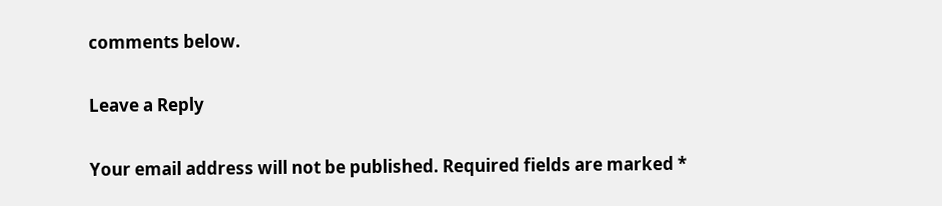comments below.

Leave a Reply

Your email address will not be published. Required fields are marked *